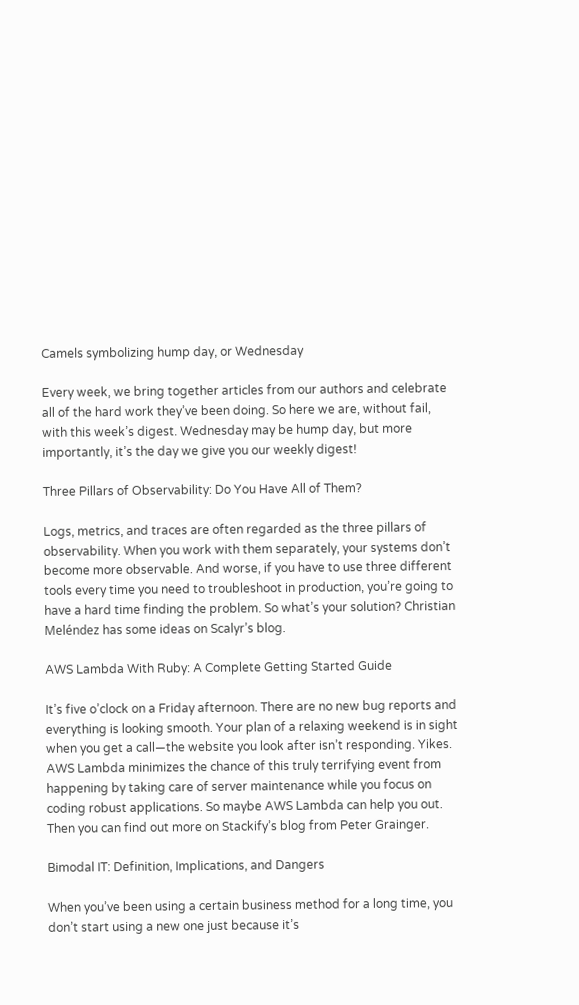Camels symbolizing hump day, or Wednesday

Every week, we bring together articles from our authors and celebrate all of the hard work they’ve been doing. So here we are, without fail, with this week’s digest. Wednesday may be hump day, but more importantly, it’s the day we give you our weekly digest!

Three Pillars of Observability: Do You Have All of Them?

Logs, metrics, and traces are often regarded as the three pillars of observability. When you work with them separately, your systems don’t become more observable. And worse, if you have to use three different tools every time you need to troubleshoot in production, you’re going to have a hard time finding the problem. So what’s your solution? Christian Meléndez has some ideas on Scalyr’s blog.

AWS Lambda With Ruby: A Complete Getting Started Guide

It’s five o’clock on a Friday afternoon. There are no new bug reports and everything is looking smooth. Your plan of a relaxing weekend is in sight when you get a call—the website you look after isn’t responding. Yikes. AWS Lambda minimizes the chance of this truly terrifying event from happening by taking care of server maintenance while you focus on coding robust applications. So maybe AWS Lambda can help you out. Then you can find out more on Stackify’s blog from Peter Grainger.

Bimodal IT: Definition, Implications, and Dangers

When you’ve been using a certain business method for a long time, you don’t start using a new one just because it’s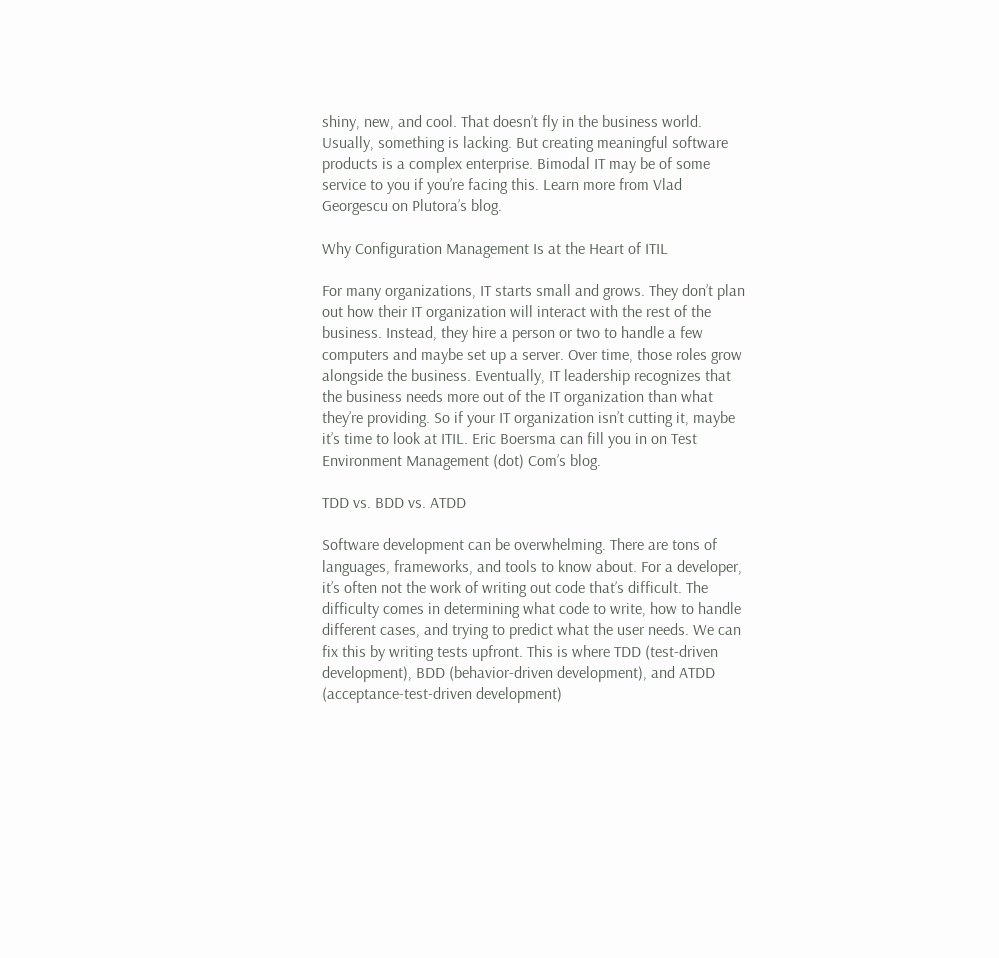shiny, new, and cool. That doesn’t fly in the business world. Usually, something is lacking. But creating meaningful software products is a complex enterprise. Bimodal IT may be of some service to you if you’re facing this. Learn more from Vlad Georgescu on Plutora’s blog.

Why Configuration Management Is at the Heart of ITIL

For many organizations, IT starts small and grows. They don’t plan out how their IT organization will interact with the rest of the business. Instead, they hire a person or two to handle a few computers and maybe set up a server. Over time, those roles grow alongside the business. Eventually, IT leadership recognizes that the business needs more out of the IT organization than what they’re providing. So if your IT organization isn’t cutting it, maybe it’s time to look at ITIL. Eric Boersma can fill you in on Test Environment Management (dot) Com’s blog.

TDD vs. BDD vs. ATDD

Software development can be overwhelming. There are tons of languages, frameworks, and tools to know about. For a developer, it’s often not the work of writing out code that’s difficult. The difficulty comes in determining what code to write, how to handle different cases, and trying to predict what the user needs. We can fix this by writing tests upfront. This is where TDD (test-driven development), BDD (behavior-driven development), and ATDD (acceptance-test-driven development)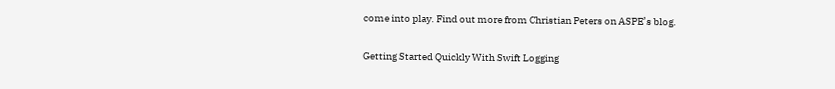come into play. Find out more from Christian Peters on ASPE’s blog.

Getting Started Quickly With Swift Logging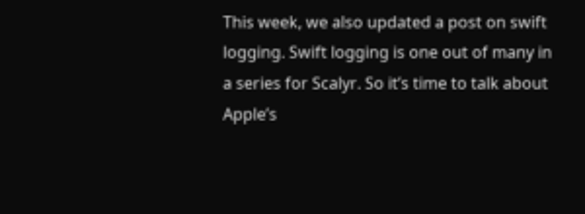This week, we also updated a post on swift logging. Swift logging is one out of many in a series for Scalyr. So it’s time to talk about Apple’s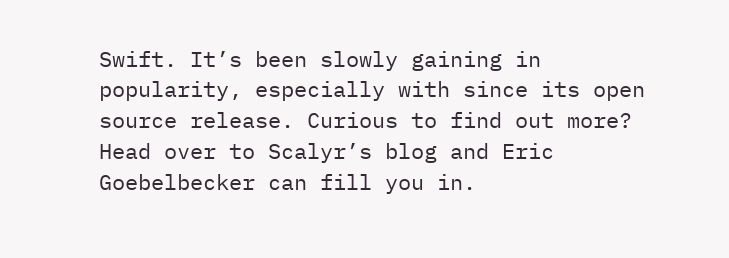Swift. It’s been slowly gaining in popularity, especially with since its open source release. Curious to find out more? Head over to Scalyr’s blog and Eric Goebelbecker can fill you in.